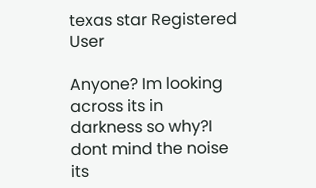texas star Registered User

Anyone? Im looking across its in darkness so why?I dont mind the noise its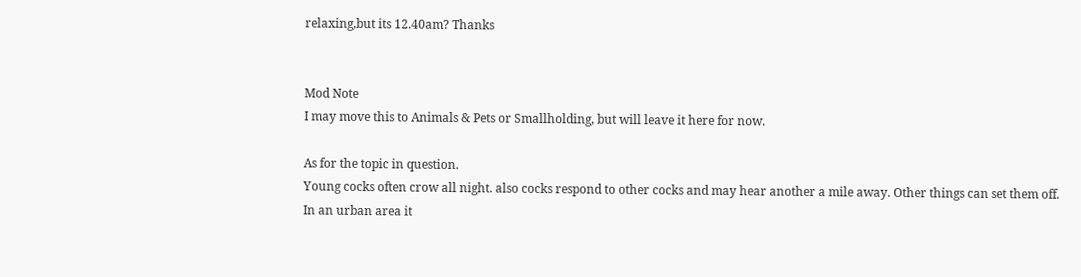relaxing,but its 12.40am? Thanks


Mod Note
I may move this to Animals & Pets or Smallholding, but will leave it here for now.

As for the topic in question.
Young cocks often crow all night. also cocks respond to other cocks and may hear another a mile away. Other things can set them off.
In an urban area it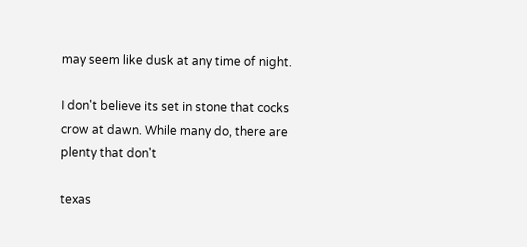may seem like dusk at any time of night.

I don't believe its set in stone that cocks crow at dawn. While many do, there are plenty that don't

texas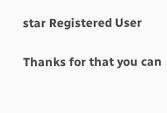star Registered User

Thanks for that you can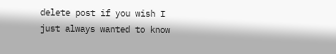delete post if you wish I just always wanted to know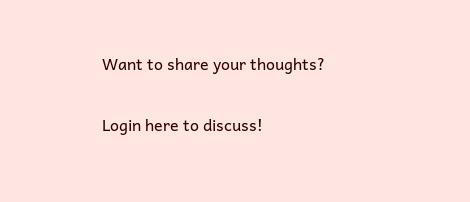Want to share your thoughts?

Login here to discuss!